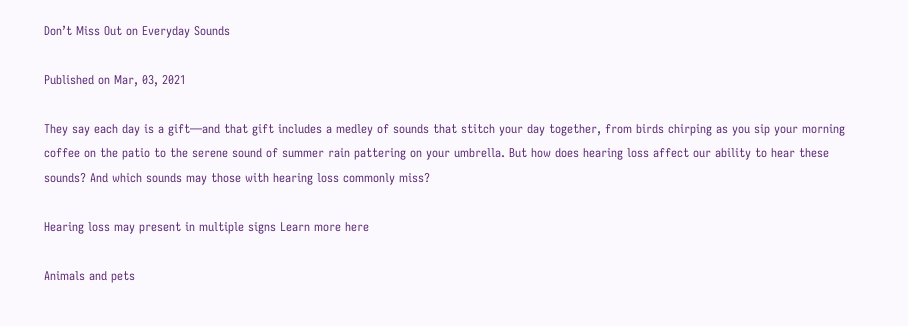Don’t Miss Out on Everyday Sounds

Published on Mar, 03, 2021

They say each day is a gift—and that gift includes a medley of sounds that stitch your day together, from birds chirping as you sip your morning coffee on the patio to the serene sound of summer rain pattering on your umbrella. But how does hearing loss affect our ability to hear these sounds? And which sounds may those with hearing loss commonly miss?

Hearing loss may present in multiple signs Learn more here

Animals and pets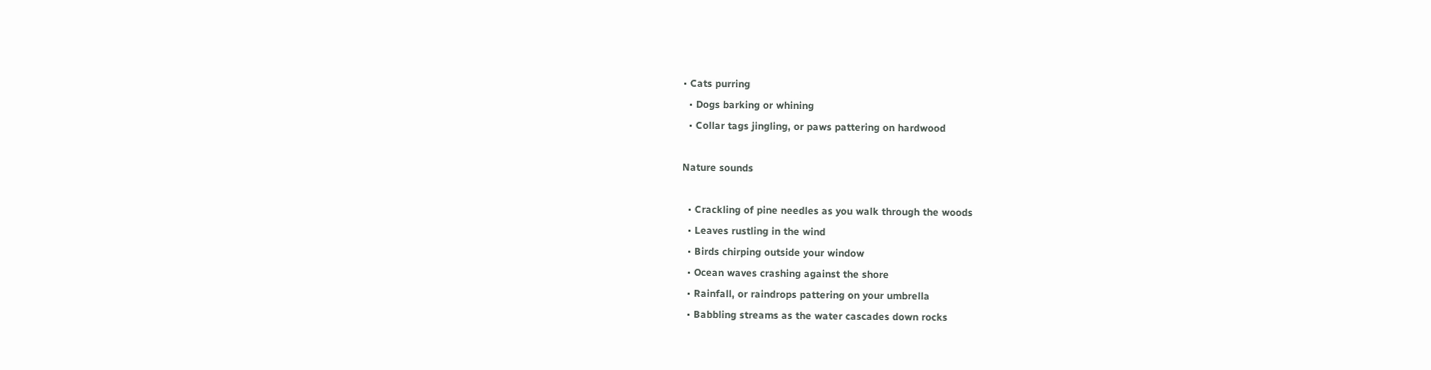• Cats purring
  • Dogs barking or whining
  • Collar tags jingling, or paws pattering on hardwood

Nature sounds

  • Crackling of pine needles as you walk through the woods
  • Leaves rustling in the wind
  • Birds chirping outside your window
  • Ocean waves crashing against the shore
  • Rainfall, or raindrops pattering on your umbrella
  • Babbling streams as the water cascades down rocks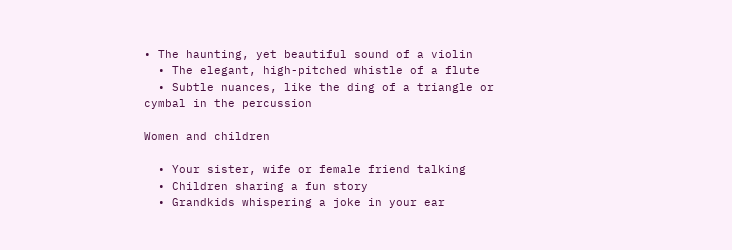• The haunting, yet beautiful sound of a violin
  • The elegant, high-pitched whistle of a flute
  • Subtle nuances, like the ding of a triangle or cymbal in the percussion

Women and children

  • Your sister, wife or female friend talking
  • Children sharing a fun story
  • Grandkids whispering a joke in your ear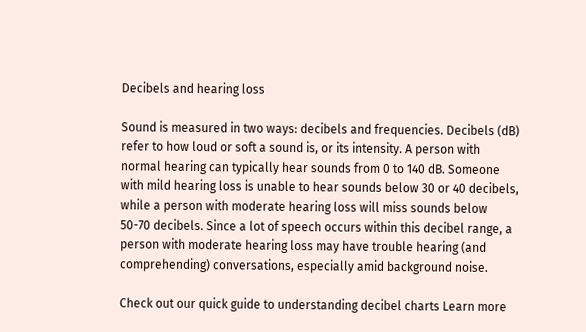Decibels and hearing loss

Sound is measured in two ways: decibels and frequencies. Decibels (dB) refer to how loud or soft a sound is, or its intensity. A person with normal hearing can typically hear sounds from 0 to 140 dB. Someone with mild hearing loss is unable to hear sounds below 30 or 40 decibels, while a person with moderate hearing loss will miss sounds below 50-70 decibels. Since a lot of speech occurs within this decibel range, a person with moderate hearing loss may have trouble hearing (and comprehending) conversations, especially amid background noise.

Check out our quick guide to understanding decibel charts Learn more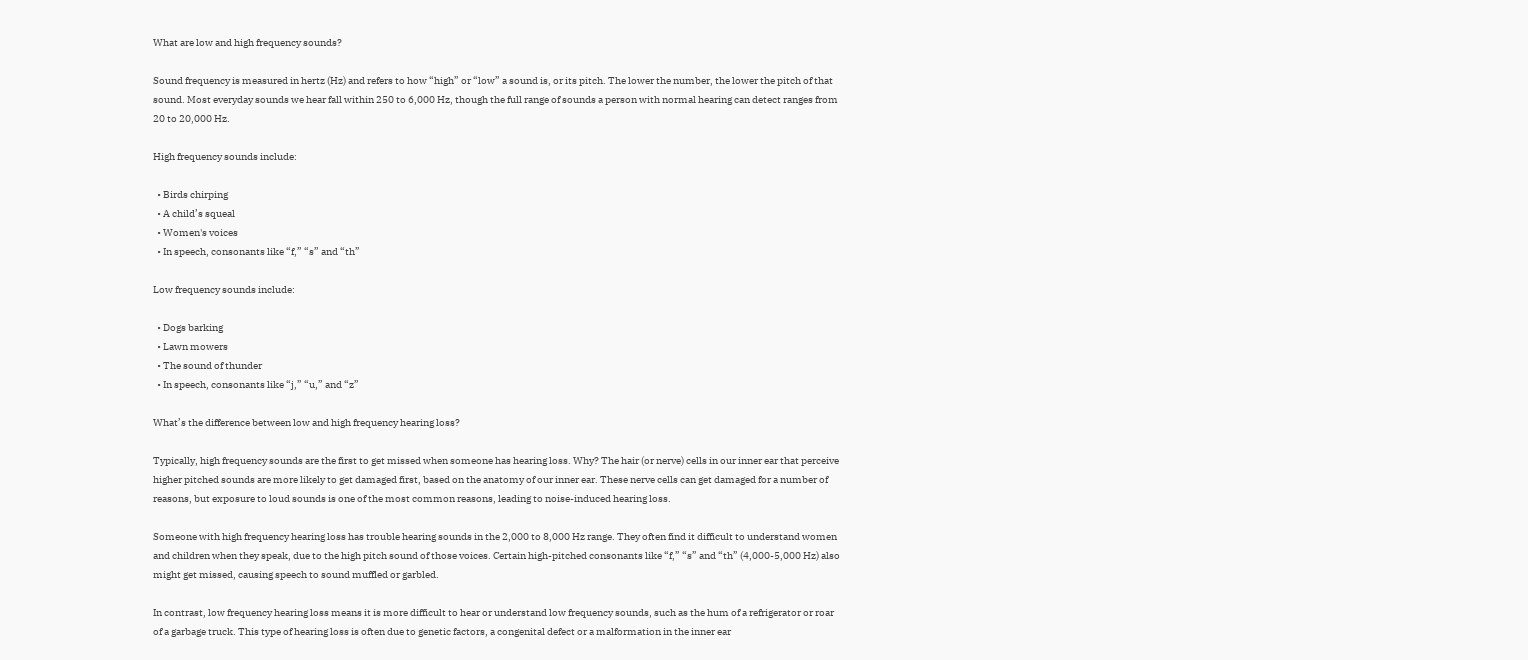What are low and high frequency sounds?

Sound frequency is measured in hertz (Hz) and refers to how “high” or “low” a sound is, or its pitch. The lower the number, the lower the pitch of that sound. Most everyday sounds we hear fall within 250 to 6,000 Hz, though the full range of sounds a person with normal hearing can detect ranges from 20 to 20,000 Hz.

High frequency sounds include:

  • Birds chirping
  • A child’s squeal
  • Women's voices
  • In speech, consonants like “f,” “s” and “th”

Low frequency sounds include:

  • Dogs barking
  • Lawn mowers
  • The sound of thunder
  • In speech, consonants like “j,” “u,” and “z”

What’s the difference between low and high frequency hearing loss?

Typically, high frequency sounds are the first to get missed when someone has hearing loss. Why? The hair (or nerve) cells in our inner ear that perceive higher pitched sounds are more likely to get damaged first, based on the anatomy of our inner ear. These nerve cells can get damaged for a number of reasons, but exposure to loud sounds is one of the most common reasons, leading to noise-induced hearing loss.

Someone with high frequency hearing loss has trouble hearing sounds in the 2,000 to 8,000 Hz range. They often find it difficult to understand women and children when they speak, due to the high pitch sound of those voices. Certain high-pitched consonants like “f,” “s” and “th” (4,000-5,000 Hz) also might get missed, causing speech to sound muffled or garbled.

In contrast, low frequency hearing loss means it is more difficult to hear or understand low frequency sounds, such as the hum of a refrigerator or roar of a garbage truck. This type of hearing loss is often due to genetic factors, a congenital defect or a malformation in the inner ear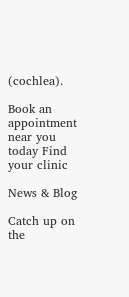(cochlea).

Book an appointment near you today Find your clinic

News & Blog

Catch up on the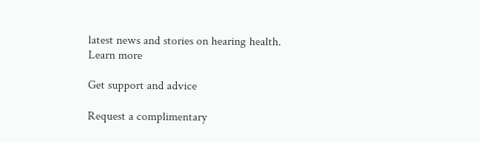latest news and stories on hearing health.
Learn more

Get support and advice

Request a complimentary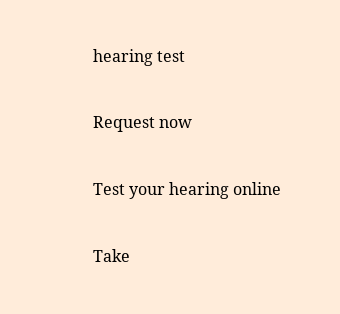hearing test

Request now

Test your hearing online

Take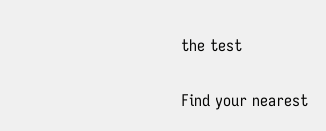the test

Find your nearest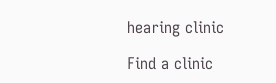hearing clinic

Find a clinic